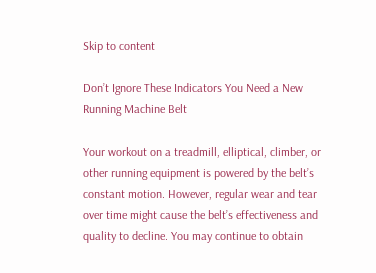Skip to content

Don’t Ignore These Indicators You Need a New Running Machine Belt

Your workout on a treadmill, elliptical, climber, or other running equipment is powered by the belt’s constant motion. However, regular wear and tear over time might cause the belt’s effectiveness and quality to decline. You may continue to obtain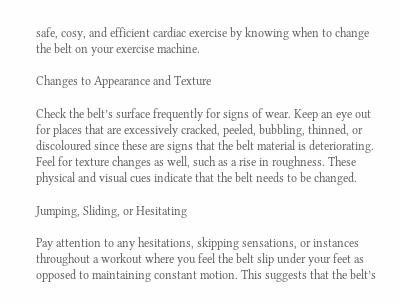safe, cosy, and efficient cardiac exercise by knowing when to change the belt on your exercise machine.

Changes to Appearance and Texture

Check the belt’s surface frequently for signs of wear. Keep an eye out for places that are excessively cracked, peeled, bubbling, thinned, or discoloured since these are signs that the belt material is deteriorating. Feel for texture changes as well, such as a rise in roughness. These physical and visual cues indicate that the belt needs to be changed.

Jumping, Sliding, or Hesitating

Pay attention to any hesitations, skipping sensations, or instances throughout a workout where you feel the belt slip under your feet as opposed to maintaining constant motion. This suggests that the belt’s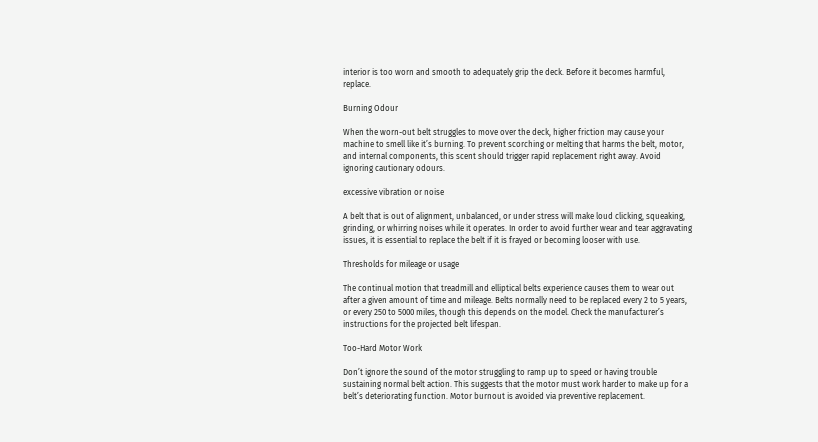interior is too worn and smooth to adequately grip the deck. Before it becomes harmful, replace.

Burning Odour

When the worn-out belt struggles to move over the deck, higher friction may cause your machine to smell like it’s burning. To prevent scorching or melting that harms the belt, motor, and internal components, this scent should trigger rapid replacement right away. Avoid ignoring cautionary odours.

excessive vibration or noise

A belt that is out of alignment, unbalanced, or under stress will make loud clicking, squeaking, grinding, or whirring noises while it operates. In order to avoid further wear and tear aggravating issues, it is essential to replace the belt if it is frayed or becoming looser with use.

Thresholds for mileage or usage

The continual motion that treadmill and elliptical belts experience causes them to wear out after a given amount of time and mileage. Belts normally need to be replaced every 2 to 5 years, or every 250 to 5000 miles, though this depends on the model. Check the manufacturer’s instructions for the projected belt lifespan.

Too-Hard Motor Work

Don’t ignore the sound of the motor struggling to ramp up to speed or having trouble sustaining normal belt action. This suggests that the motor must work harder to make up for a belt’s deteriorating function. Motor burnout is avoided via preventive replacement.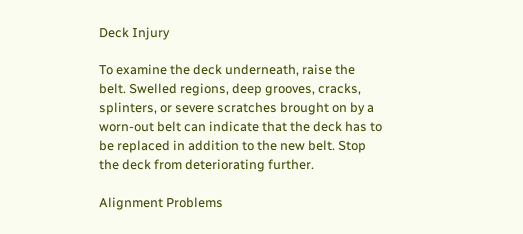Deck Injury

To examine the deck underneath, raise the belt. Swelled regions, deep grooves, cracks, splinters, or severe scratches brought on by a worn-out belt can indicate that the deck has to be replaced in addition to the new belt. Stop the deck from deteriorating further.

Alignment Problems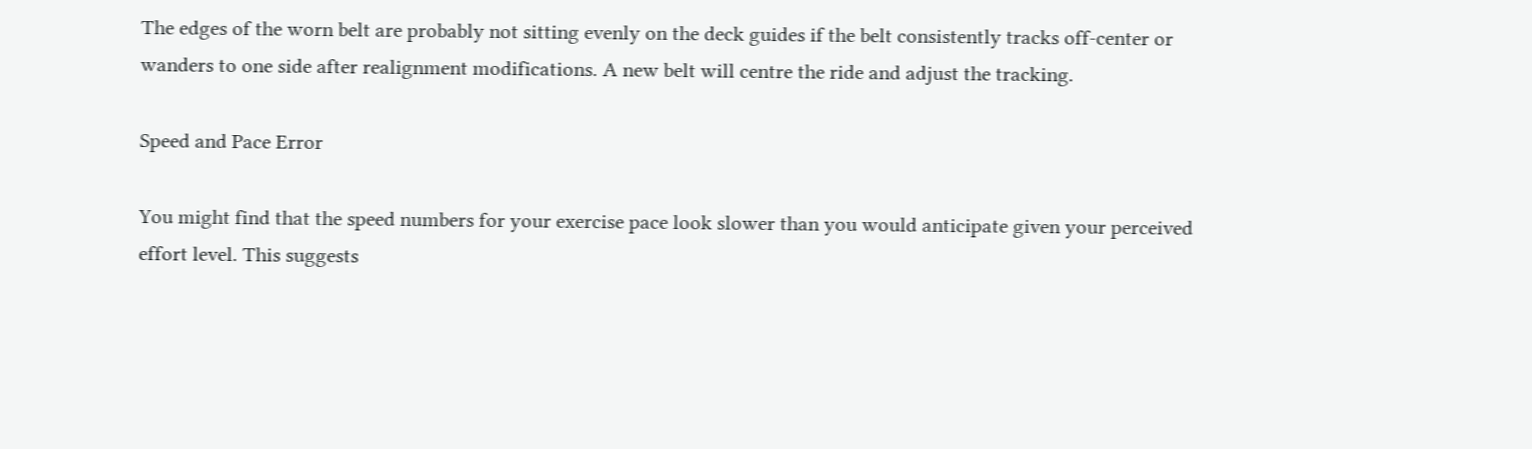The edges of the worn belt are probably not sitting evenly on the deck guides if the belt consistently tracks off-center or wanders to one side after realignment modifications. A new belt will centre the ride and adjust the tracking.

Speed and Pace Error

You might find that the speed numbers for your exercise pace look slower than you would anticipate given your perceived effort level. This suggests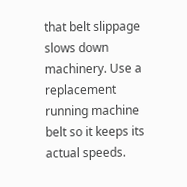that belt slippage slows down machinery. Use a replacement running machine belt so it keeps its actual speeds.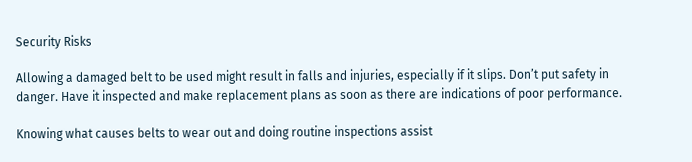Security Risks

Allowing a damaged belt to be used might result in falls and injuries, especially if it slips. Don’t put safety in danger. Have it inspected and make replacement plans as soon as there are indications of poor performance.

Knowing what causes belts to wear out and doing routine inspections assist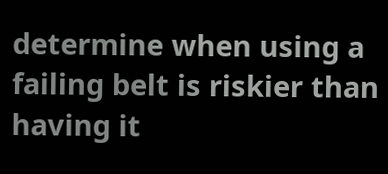determine when using a failing belt is riskier than having it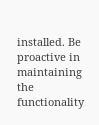installed. Be proactive in maintaining the functionality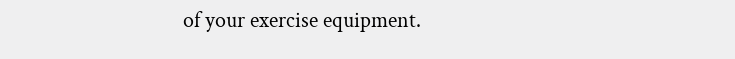of your exercise equipment.